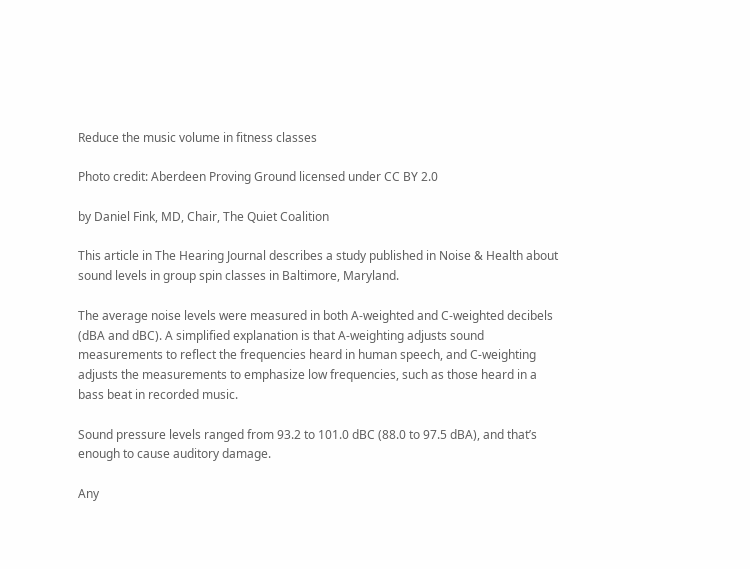Reduce the music volume in fitness classes

Photo credit: Aberdeen Proving Ground licensed under CC BY 2.0

by Daniel Fink, MD, Chair, The Quiet Coalition

This article in The Hearing Journal describes a study published in Noise & Health about sound levels in group spin classes in Baltimore, Maryland.

The average noise levels were measured in both A-weighted and C-weighted decibels (dBA and dBC). A simplified explanation is that A-weighting adjusts sound measurements to reflect the frequencies heard in human speech, and C-weighting adjusts the measurements to emphasize low frequencies, such as those heard in a bass beat in recorded music.

Sound pressure levels ranged from 93.2 to 101.0 dBC (88.0 to 97.5 dBA), and that’s enough to cause auditory damage.

Any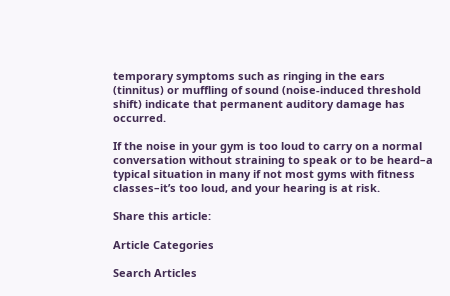temporary symptoms such as ringing in the ears (tinnitus) or muffling of sound (noise-induced threshold shift) indicate that permanent auditory damage has occurred.

If the noise in your gym is too loud to carry on a normal conversation without straining to speak or to be heard–a typical situation in many if not most gyms with fitness classes–it’s too loud, and your hearing is at risk.

Share this article:

Article Categories

Search Articles